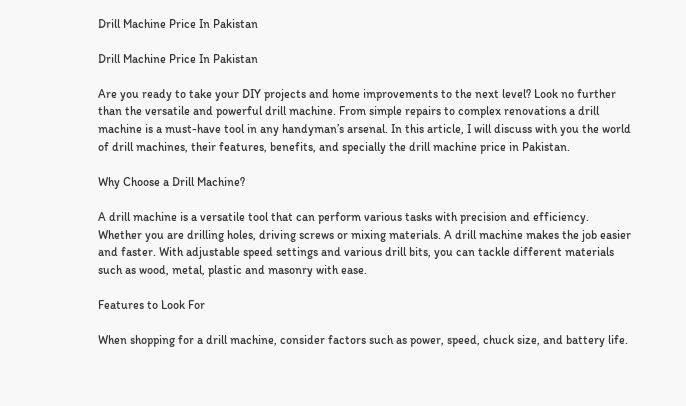Drill Machine Price In Pakistan

Drill Machine Price In Pakistan

Are you ready to take your DIY projects and home improvements to the next level? Look no further than the versatile and powerful drill machine. From simple repairs to complex renovations a drill machine is a must-have tool in any handyman’s arsenal. In this article, I will discuss with you the world of drill machines, their features, benefits, and specially the drill machine price in Pakistan.

Why Choose a Drill Machine?

A drill machine is a versatile tool that can perform various tasks with precision and efficiency. Whether you are drilling holes, driving screws or mixing materials. A drill machine makes the job easier and faster. With adjustable speed settings and various drill bits, you can tackle different materials such as wood, metal, plastic and masonry with ease.

Features to Look For

When shopping for a drill machine, consider factors such as power, speed, chuck size, and battery life.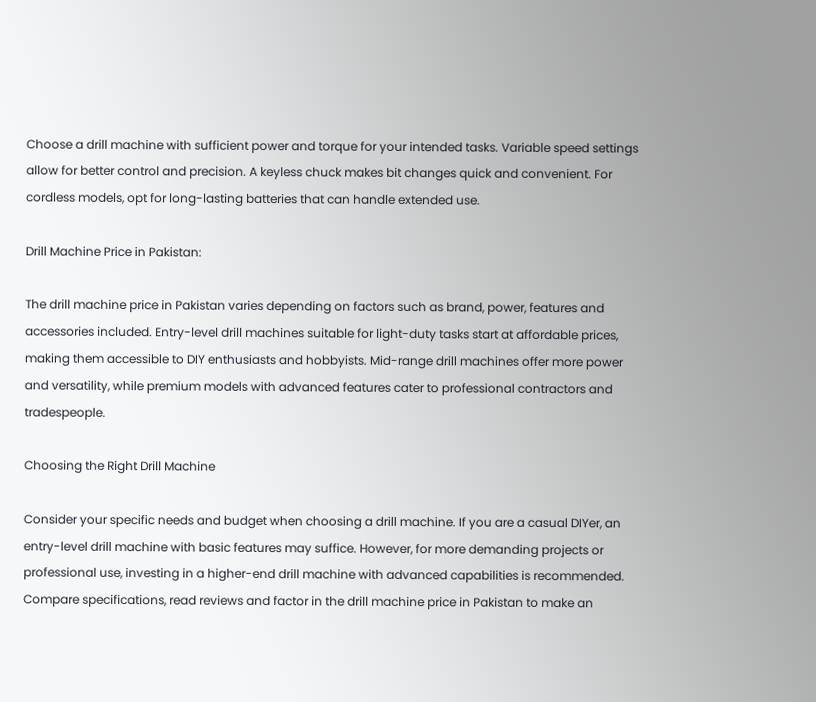Choose a drill machine with sufficient power and torque for your intended tasks. Variable speed settings allow for better control and precision. A keyless chuck makes bit changes quick and convenient. For cordless models, opt for long-lasting batteries that can handle extended use.

Drill Machine Price in Pakistan:

The drill machine price in Pakistan varies depending on factors such as brand, power, features and accessories included. Entry-level drill machines suitable for light-duty tasks start at affordable prices, making them accessible to DIY enthusiasts and hobbyists. Mid-range drill machines offer more power and versatility, while premium models with advanced features cater to professional contractors and tradespeople.

Choosing the Right Drill Machine

Consider your specific needs and budget when choosing a drill machine. If you are a casual DIYer, an entry-level drill machine with basic features may suffice. However, for more demanding projects or professional use, investing in a higher-end drill machine with advanced capabilities is recommended. Compare specifications, read reviews and factor in the drill machine price in Pakistan to make an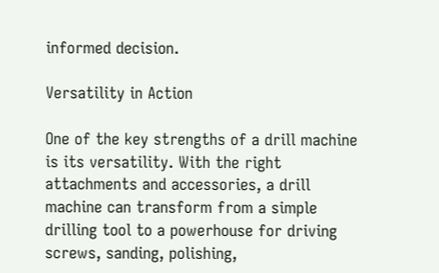informed decision.

Versatility in Action

One of the key strengths of a drill machine is its versatility. With the right attachments and accessories, a drill machine can transform from a simple drilling tool to a powerhouse for driving screws, sanding, polishing,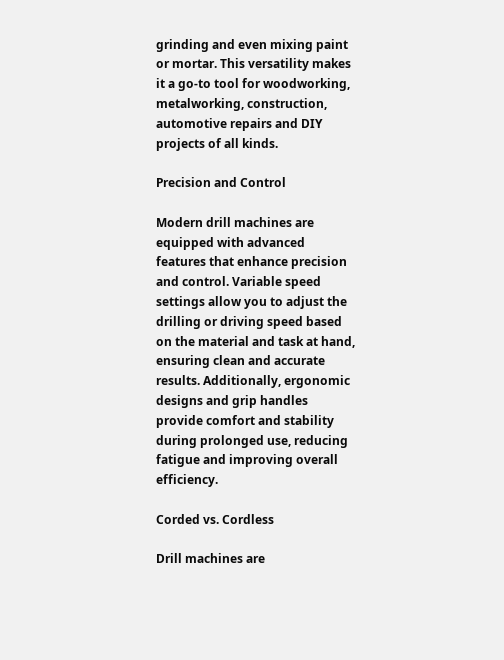grinding and even mixing paint or mortar. This versatility makes it a go-to tool for woodworking, metalworking, construction, automotive repairs and DIY projects of all kinds.

Precision and Control

Modern drill machines are equipped with advanced features that enhance precision and control. Variable speed settings allow you to adjust the drilling or driving speed based on the material and task at hand, ensuring clean and accurate results. Additionally, ergonomic designs and grip handles provide comfort and stability during prolonged use, reducing fatigue and improving overall efficiency.

Corded vs. Cordless

Drill machines are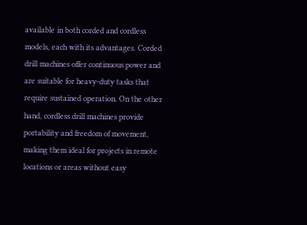available in both corded and cordless models, each with its advantages. Corded drill machines offer continuous power and are suitable for heavy-duty tasks that require sustained operation. On the other hand, cordless drill machines provide portability and freedom of movement, making them ideal for projects in remote locations or areas without easy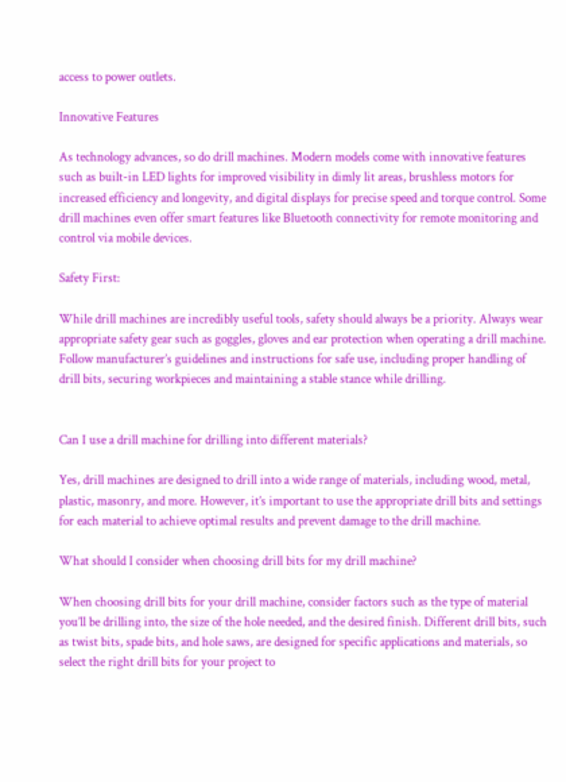access to power outlets.

Innovative Features

As technology advances, so do drill machines. Modern models come with innovative features such as built-in LED lights for improved visibility in dimly lit areas, brushless motors for increased efficiency and longevity, and digital displays for precise speed and torque control. Some drill machines even offer smart features like Bluetooth connectivity for remote monitoring and control via mobile devices.

Safety First:

While drill machines are incredibly useful tools, safety should always be a priority. Always wear appropriate safety gear such as goggles, gloves and ear protection when operating a drill machine. Follow manufacturer’s guidelines and instructions for safe use, including proper handling of drill bits, securing workpieces and maintaining a stable stance while drilling.


Can I use a drill machine for drilling into different materials?

Yes, drill machines are designed to drill into a wide range of materials, including wood, metal, plastic, masonry, and more. However, it’s important to use the appropriate drill bits and settings for each material to achieve optimal results and prevent damage to the drill machine.

What should I consider when choosing drill bits for my drill machine?

When choosing drill bits for your drill machine, consider factors such as the type of material you’ll be drilling into, the size of the hole needed, and the desired finish. Different drill bits, such as twist bits, spade bits, and hole saws, are designed for specific applications and materials, so select the right drill bits for your project to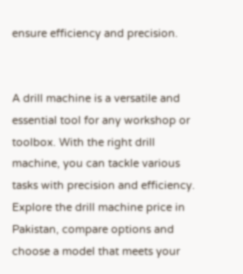ensure efficiency and precision.


A drill machine is a versatile and essential tool for any workshop or toolbox. With the right drill machine, you can tackle various tasks with precision and efficiency. Explore the drill machine price in Pakistan, compare options and choose a model that meets your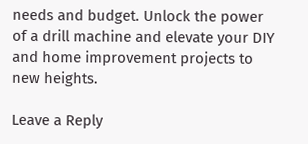needs and budget. Unlock the power of a drill machine and elevate your DIY and home improvement projects to new heights.

Leave a Reply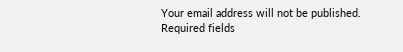Your email address will not be published. Required fields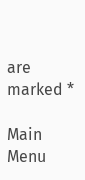are marked *

Main Menu